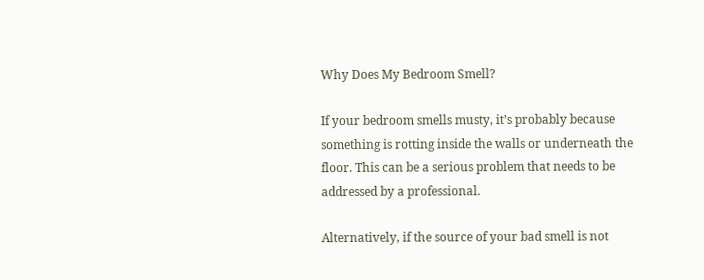Why Does My Bedroom Smell?

If your bedroom smells musty, it’s probably because something is rotting inside the walls or underneath the floor. This can be a serious problem that needs to be addressed by a professional.

Alternatively, if the source of your bad smell is not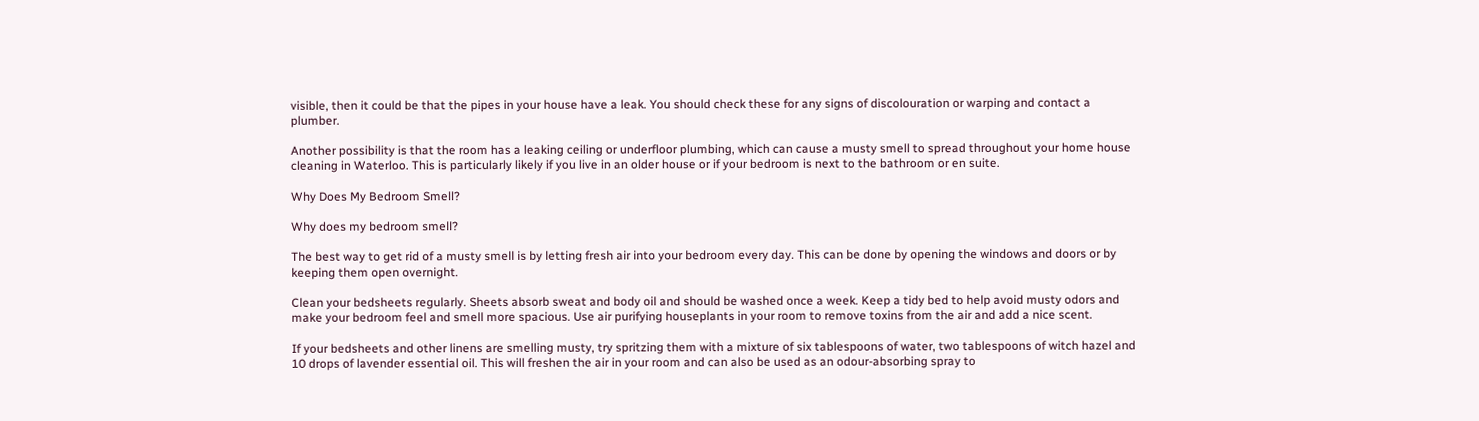visible, then it could be that the pipes in your house have a leak. You should check these for any signs of discolouration or warping and contact a plumber.

Another possibility is that the room has a leaking ceiling or underfloor plumbing, which can cause a musty smell to spread throughout your home house cleaning in Waterloo. This is particularly likely if you live in an older house or if your bedroom is next to the bathroom or en suite.

Why Does My Bedroom Smell?

Why does my bedroom smell?

The best way to get rid of a musty smell is by letting fresh air into your bedroom every day. This can be done by opening the windows and doors or by keeping them open overnight.

Clean your bedsheets regularly. Sheets absorb sweat and body oil and should be washed once a week. Keep a tidy bed to help avoid musty odors and make your bedroom feel and smell more spacious. Use air purifying houseplants in your room to remove toxins from the air and add a nice scent.

If your bedsheets and other linens are smelling musty, try spritzing them with a mixture of six tablespoons of water, two tablespoons of witch hazel and 10 drops of lavender essential oil. This will freshen the air in your room and can also be used as an odour-absorbing spray to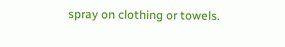spray on clothing or towels.